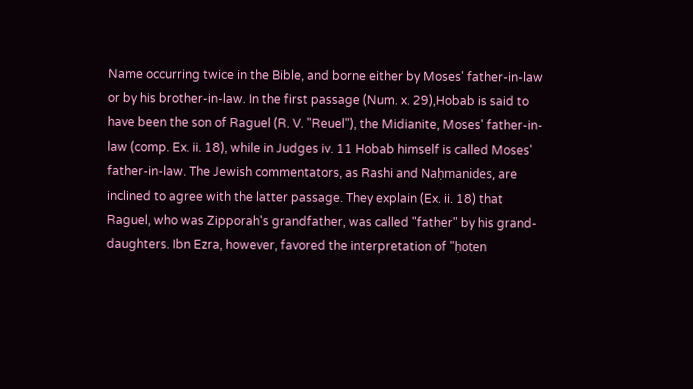Name occurring twice in the Bible, and borne either by Moses' father-in-law or by his brother-in-law. In the first passage (Num. x. 29),Hobab is said to have been the son of Raguel (R. V. "Reuel"), the Midianite, Moses' father-in-law (comp. Ex. ii. 18), while in Judges iv. 11 Hobab himself is called Moses' father-in-law. The Jewish commentators, as Rashi and Naḥmanides, are inclined to agree with the latter passage. They explain (Ex. ii. 18) that Raguel, who was Zipporah's grandfather, was called "father" by his grand-daughters. Ibn Ezra, however, favored the interpretation of "ḥoten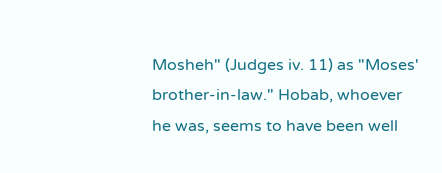Mosheh" (Judges iv. 11) as "Moses' brother-in-law." Hobab, whoever he was, seems to have been well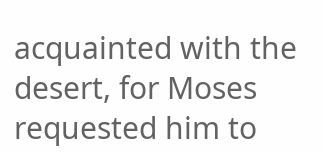acquainted with the desert, for Moses requested him to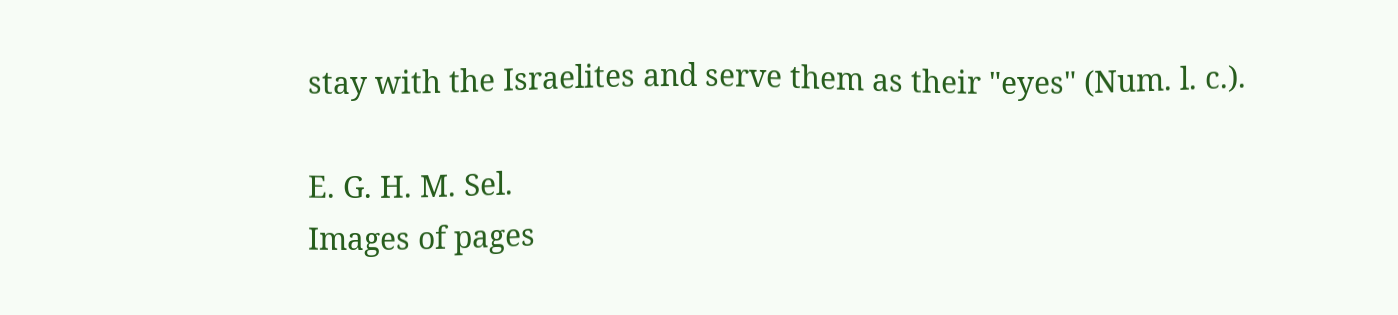stay with the Israelites and serve them as their "eyes" (Num. l. c.).

E. G. H. M. Sel.
Images of pages